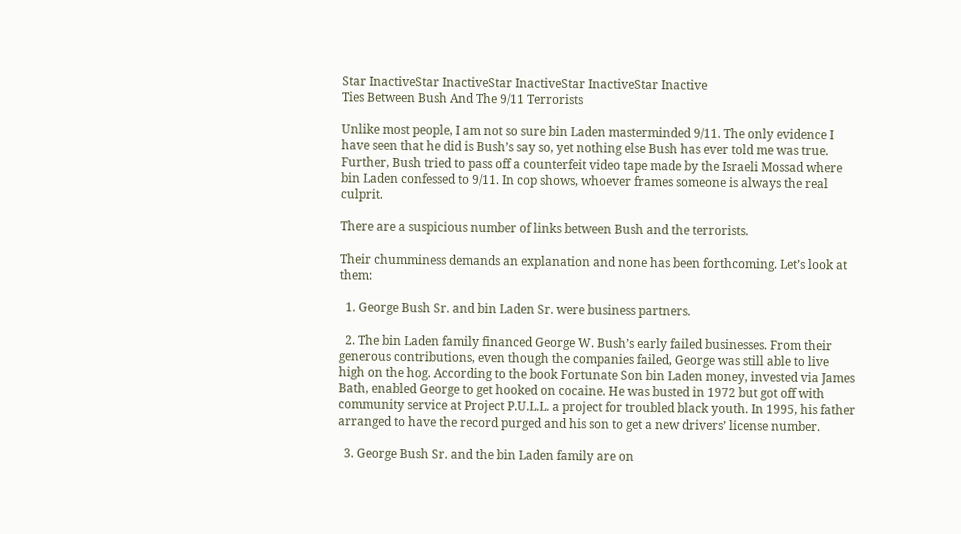Star InactiveStar InactiveStar InactiveStar InactiveStar Inactive
Ties Between Bush And The 9/11 Terrorists

Unlike most people, I am not so sure bin Laden masterminded 9/11. The only evidence I have seen that he did is Bush’s say so, yet nothing else Bush has ever told me was true. Further, Bush tried to pass off a counterfeit video tape made by the Israeli Mossad where bin Laden confessed to 9/11. In cop shows, whoever frames someone is always the real culprit.

There are a suspicious number of links between Bush and the terrorists.

Their chumminess demands an explanation and none has been forthcoming. Let’s look at them:

  1. George Bush Sr. and bin Laden Sr. were business partners.

  2. The bin Laden family financed George W. Bush’s early failed businesses. From their generous contributions, even though the companies failed, George was still able to live high on the hog. According to the book Fortunate Son bin Laden money, invested via James Bath, enabled George to get hooked on cocaine. He was busted in 1972 but got off with community service at Project P.U.L.L. a project for troubled black youth. In 1995, his father arranged to have the record purged and his son to get a new drivers’ license number.

  3. George Bush Sr. and the bin Laden family are on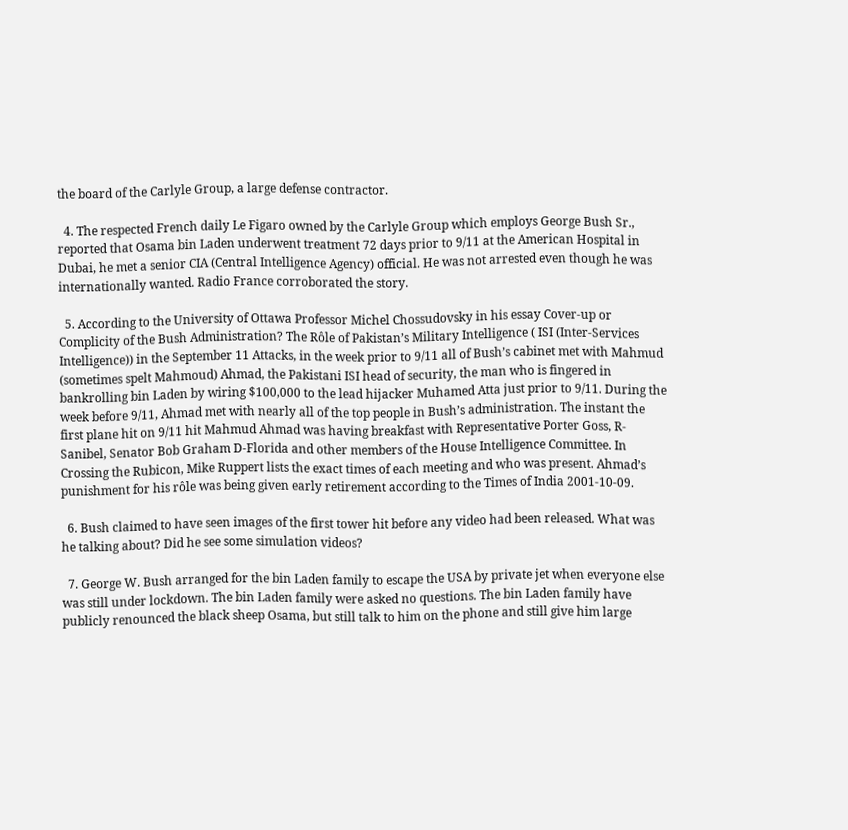the board of the Carlyle Group, a large defense contractor.

  4. The respected French daily Le Figaro owned by the Carlyle Group which employs George Bush Sr., reported that Osama bin Laden underwent treatment 72 days prior to 9/11 at the American Hospital in Dubai, he met a senior CIA (Central Intelligence Agency) official. He was not arrested even though he was internationally wanted. Radio France corroborated the story.

  5. According to the University of Ottawa Professor Michel Chossudovsky in his essay Cover-up or Complicity of the Bush Administration? The Rôle of Pakistan’s Military Intelligence ( ISI (Inter-Services Intelligence)) in the September 11 Attacks, in the week prior to 9/11 all of Bush’s cabinet met with Mahmud (sometimes spelt Mahmoud) Ahmad, the Pakistani ISI head of security, the man who is fingered in bankrolling bin Laden by wiring $100,000 to the lead hijacker Muhamed Atta just prior to 9/11. During the week before 9/11, Ahmad met with nearly all of the top people in Bush’s administration. The instant the first plane hit on 9/11 hit Mahmud Ahmad was having breakfast with Representative Porter Goss, R-Sanibel, Senator Bob Graham D-Florida and other members of the House Intelligence Committee. In Crossing the Rubicon, Mike Ruppert lists the exact times of each meeting and who was present. Ahmad’s punishment for his rôle was being given early retirement according to the Times of India 2001-10-09.

  6. Bush claimed to have seen images of the first tower hit before any video had been released. What was he talking about? Did he see some simulation videos?

  7. George W. Bush arranged for the bin Laden family to escape the USA by private jet when everyone else was still under lockdown. The bin Laden family were asked no questions. The bin Laden family have publicly renounced the black sheep Osama, but still talk to him on the phone and still give him large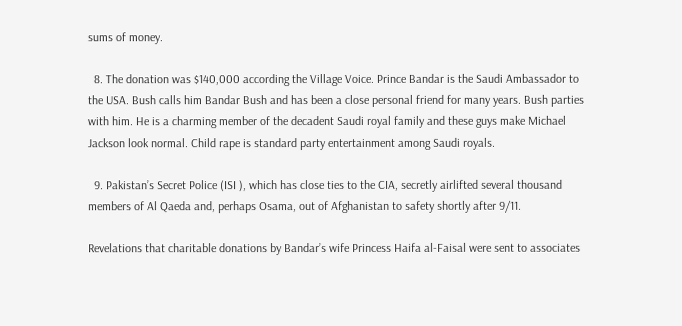sums of money.

  8. The donation was $140,000 according the Village Voice. Prince Bandar is the Saudi Ambassador to the USA. Bush calls him Bandar Bush and has been a close personal friend for many years. Bush parties with him. He is a charming member of the decadent Saudi royal family and these guys make Michael Jackson look normal. Child rape is standard party entertainment among Saudi royals.

  9. Pakistan’s Secret Police (ISI ), which has close ties to the CIA, secretly airlifted several thousand members of Al Qaeda and, perhaps Osama, out of Afghanistan to safety shortly after 9/11.

Revelations that charitable donations by Bandar’s wife Princess Haifa al-Faisal were sent to associates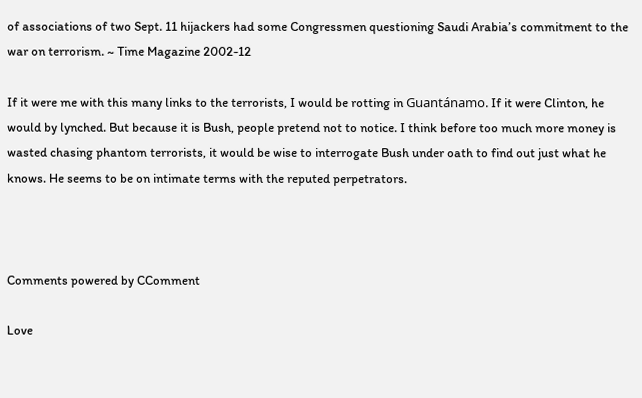of associations of two Sept. 11 hijackers had some Congressmen questioning Saudi Arabia’s commitment to the war on terrorism. ~ Time Magazine 2002-12

If it were me with this many links to the terrorists, I would be rotting in Guantánamo. If it were Clinton, he would by lynched. But because it is Bush, people pretend not to notice. I think before too much more money is wasted chasing phantom terrorists, it would be wise to interrogate Bush under oath to find out just what he knows. He seems to be on intimate terms with the reputed perpetrators.



Comments powered by CComment

Love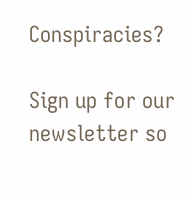Conspiracies?

Sign up for our newsletter so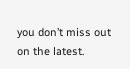you don’t miss out on the latest.